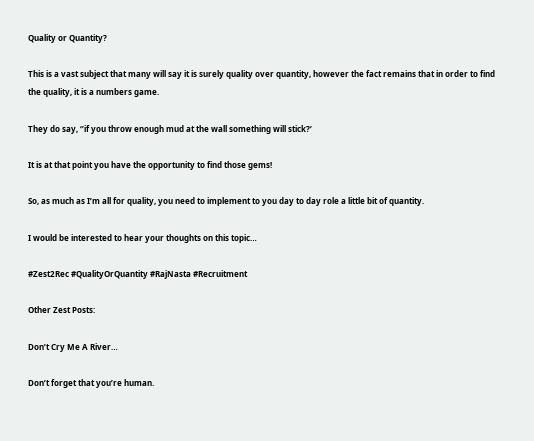Quality or Quantity?

This is a vast subject that many will say it is surely quality over quantity, however the fact remains that in order to find the quality, it is a numbers game.

They do say, ‘’if you throw enough mud at the wall something will stick?’

It is at that point you have the opportunity to find those gems!

So, as much as I’m all for quality, you need to implement to you day to day role a little bit of quantity.

I would be interested to hear your thoughts on this topic…

#Zest2Rec #QualityOrQuantity #RajNasta #Recruitment

Other Zest Posts:

Don’t Cry Me A River…

Don’t forget that you’re human.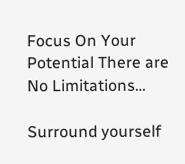Focus On Your Potential There are No Limitations…

Surround yourself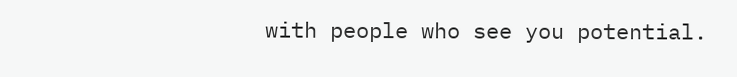with people who see you potential.